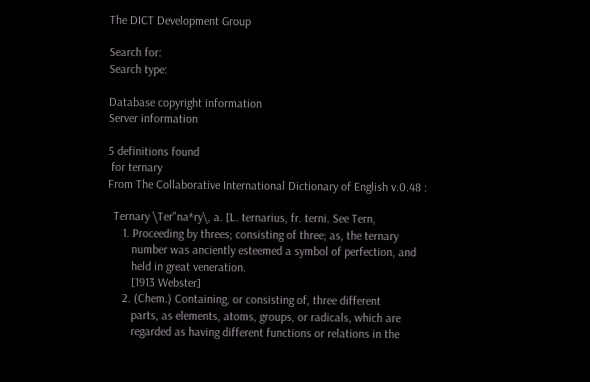The DICT Development Group

Search for:
Search type:

Database copyright information
Server information

5 definitions found
 for ternary
From The Collaborative International Dictionary of English v.0.48 :

  Ternary \Ter"na*ry\, a. [L. ternarius, fr. terni. See Tern,
     1. Proceeding by threes; consisting of three; as, the ternary
        number was anciently esteemed a symbol of perfection, and
        held in great veneration.
        [1913 Webster]
     2. (Chem.) Containing, or consisting of, three different
        parts, as elements, atoms, groups, or radicals, which are
        regarded as having different functions or relations in the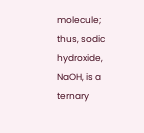molecule; thus, sodic hydroxide, NaOH, is a ternary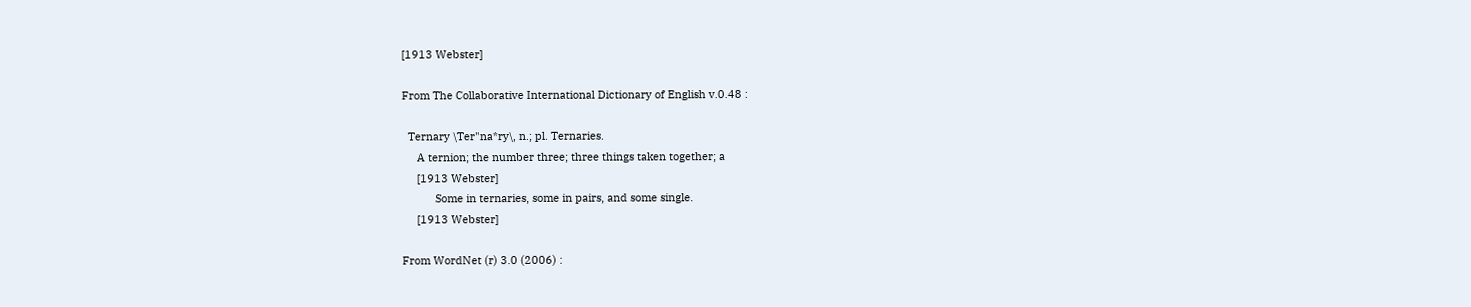[1913 Webster]

From The Collaborative International Dictionary of English v.0.48 :

  Ternary \Ter"na*ry\, n.; pl. Ternaries.
     A ternion; the number three; three things taken together; a
     [1913 Webster]
           Some in ternaries, some in pairs, and some single.
     [1913 Webster]

From WordNet (r) 3.0 (2006) :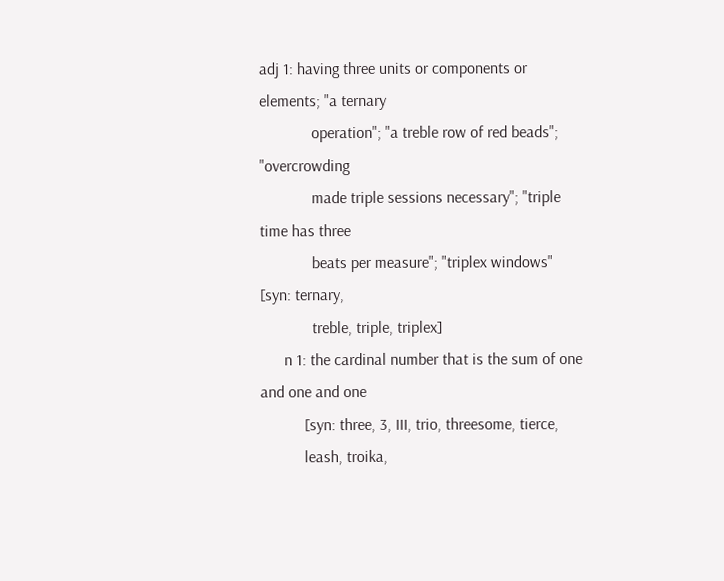adj 1: having three units or components or elements; "a ternary
             operation"; "a treble row of red beads"; "overcrowding
             made triple sessions necessary"; "triple time has three
             beats per measure"; "triplex windows" [syn: ternary,
             treble, triple, triplex]
      n 1: the cardinal number that is the sum of one and one and one
           [syn: three, 3, III, trio, threesome, tierce,
           leash, troika,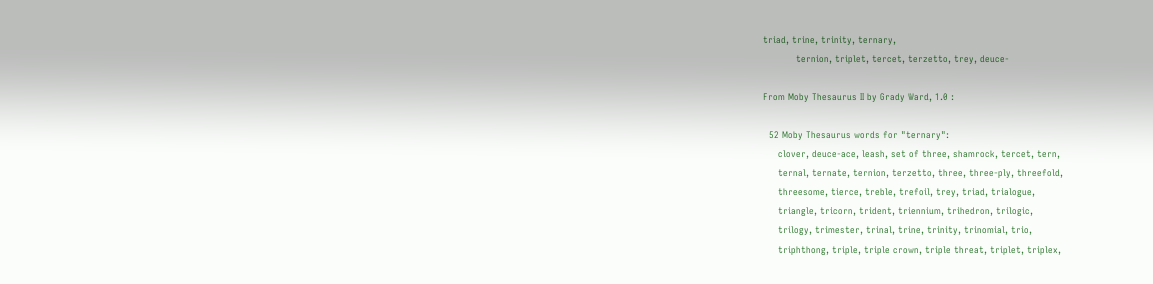triad, trine, trinity, ternary,
           ternion, triplet, tercet, terzetto, trey, deuce-

From Moby Thesaurus II by Grady Ward, 1.0 :

  52 Moby Thesaurus words for "ternary":
     clover, deuce-ace, leash, set of three, shamrock, tercet, tern,
     ternal, ternate, ternion, terzetto, three, three-ply, threefold,
     threesome, tierce, treble, trefoil, trey, triad, trialogue,
     triangle, tricorn, trident, triennium, trihedron, trilogic,
     trilogy, trimester, trinal, trine, trinity, trinomial, trio,
     triphthong, triple, triple crown, triple threat, triplet, triplex,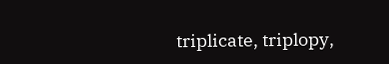triplicate, triplopy,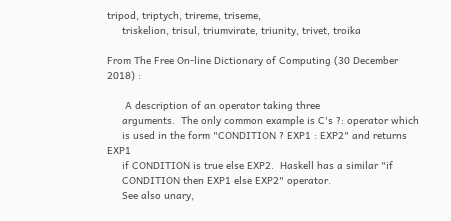tripod, triptych, trireme, triseme,
     triskelion, trisul, triumvirate, triunity, trivet, troika

From The Free On-line Dictionary of Computing (30 December 2018) :

      A description of an operator taking three
     arguments.  The only common example is C's ?: operator which
     is used in the form "CONDITION ? EXP1 : EXP2" and returns EXP1
     if CONDITION is true else EXP2.  Haskell has a similar "if
     CONDITION then EXP1 else EXP2" operator.
     See also unary,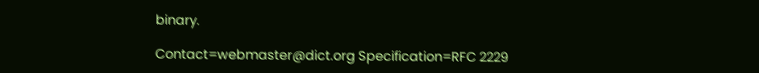binary.

Contact=webmaster@dict.org Specification=RFC 2229